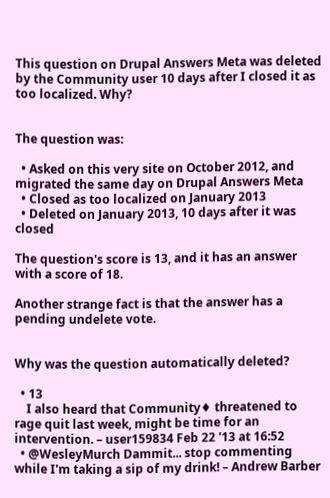This question on Drupal Answers Meta was deleted by the Community user 10 days after I closed it as too localized. Why?


The question was:

  • Asked on this very site on October 2012, and migrated the same day on Drupal Answers Meta
  • Closed as too localized on January 2013
  • Deleted on January 2013, 10 days after it was closed

The question's score is 13, and it has an answer with a score of 18.

Another strange fact is that the answer has a pending undelete vote.


Why was the question automatically deleted?

  • 13
    I also heard that Community♦ threatened to rage quit last week, might be time for an intervention. – user159834 Feb 22 '13 at 16:52
  • @WesleyMurch Dammit... stop commenting while I'm taking a sip of my drink! – Andrew Barber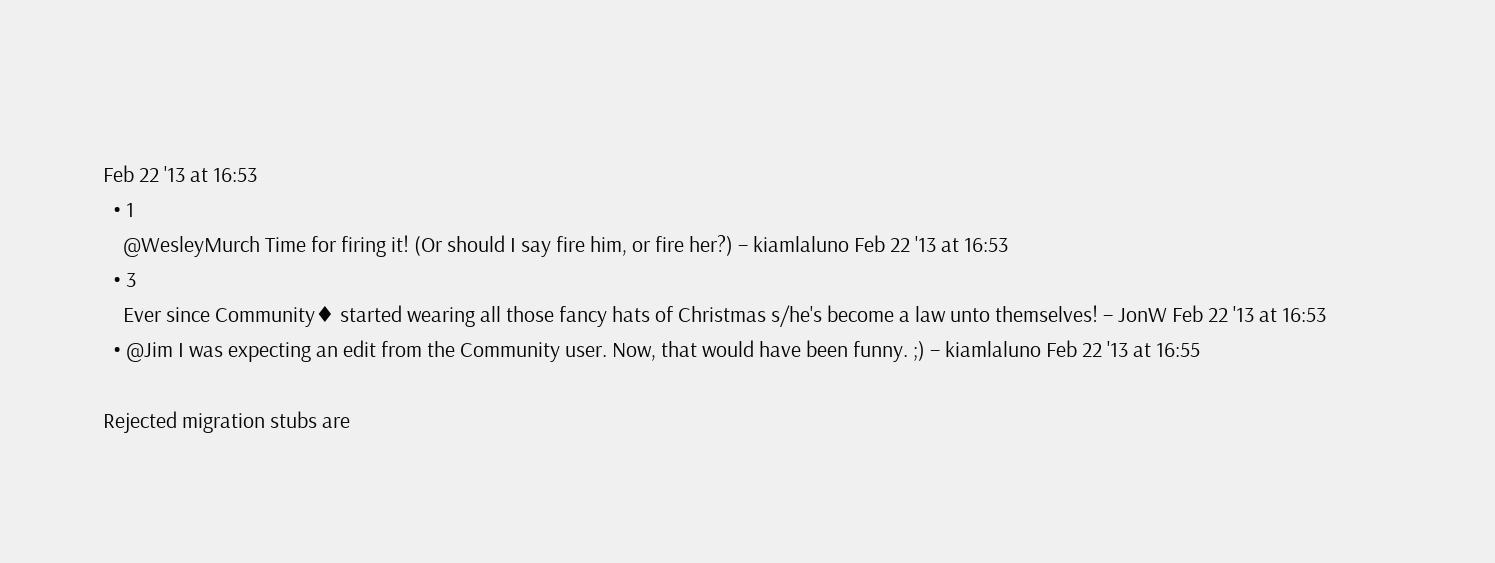Feb 22 '13 at 16:53
  • 1
    @WesleyMurch Time for firing it! (Or should I say fire him, or fire her?) – kiamlaluno Feb 22 '13 at 16:53
  • 3
    Ever since Community♦ started wearing all those fancy hats of Christmas s/he's become a law unto themselves! – JonW Feb 22 '13 at 16:53
  • @Jim I was expecting an edit from the Community user. Now, that would have been funny. ;) – kiamlaluno Feb 22 '13 at 16:55

Rejected migration stubs are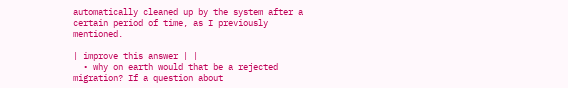automatically cleaned up by the system after a certain period of time, as I previously mentioned.

| improve this answer | |
  • why on earth would that be a rejected migration? If a question about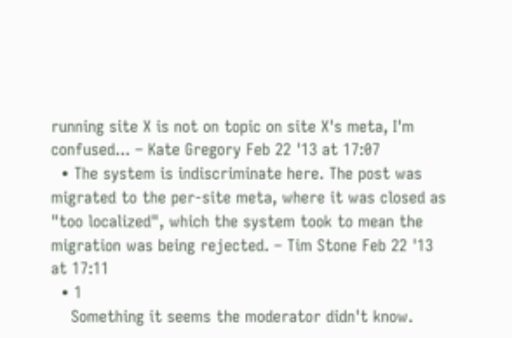running site X is not on topic on site X's meta, I'm confused... – Kate Gregory Feb 22 '13 at 17:07
  • The system is indiscriminate here. The post was migrated to the per-site meta, where it was closed as "too localized", which the system took to mean the migration was being rejected. – Tim Stone Feb 22 '13 at 17:11
  • 1
    Something it seems the moderator didn't know.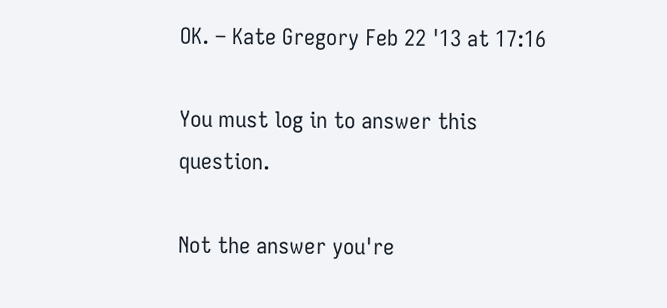OK. – Kate Gregory Feb 22 '13 at 17:16

You must log in to answer this question.

Not the answer you're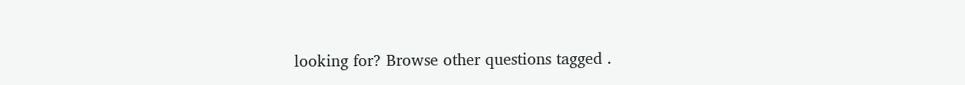looking for? Browse other questions tagged .